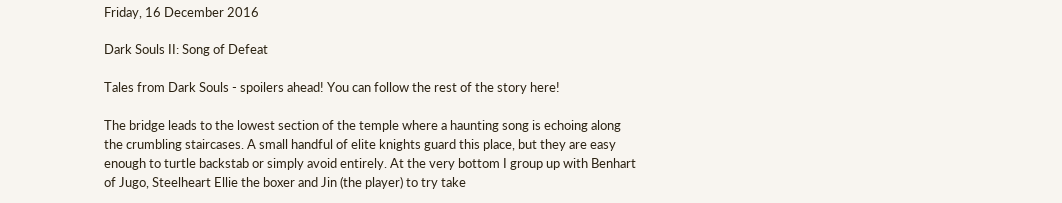Friday, 16 December 2016

Dark Souls II: Song of Defeat

Tales from Dark Souls - spoilers ahead! You can follow the rest of the story here!

The bridge leads to the lowest section of the temple where a haunting song is echoing along the crumbling staircases. A small handful of elite knights guard this place, but they are easy enough to turtle backstab or simply avoid entirely. At the very bottom I group up with Benhart of Jugo, Steelheart Ellie the boxer and Jin (the player) to try take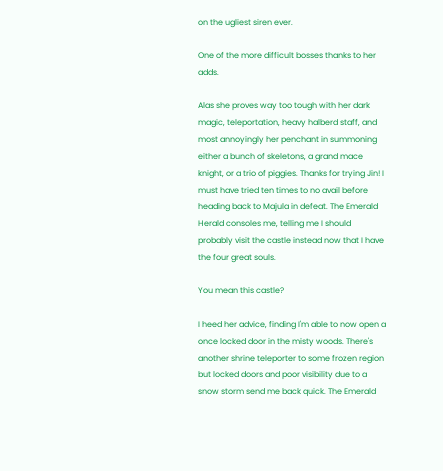on the ugliest siren ever.

One of the more difficult bosses thanks to her adds.

Alas she proves way too tough with her dark magic, teleportation, heavy halberd staff, and most annoyingly her penchant in summoning either a bunch of skeletons, a grand mace knight, or a trio of piggies. Thanks for trying Jin! I must have tried ten times to no avail before heading back to Majula in defeat. The Emerald Herald consoles me, telling me I should probably visit the castle instead now that I have the four great souls.

You mean this castle?

I heed her advice, finding I'm able to now open a once locked door in the misty woods. There's another shrine teleporter to some frozen region but locked doors and poor visibility due to a snow storm send me back quick. The Emerald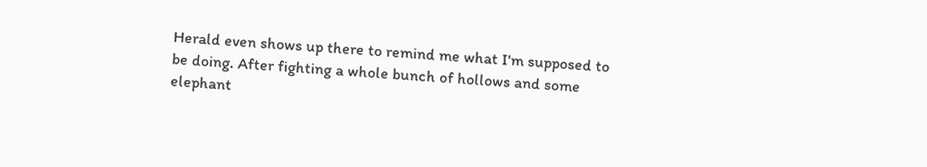Herald even shows up there to remind me what I'm supposed to be doing. After fighting a whole bunch of hollows and some elephant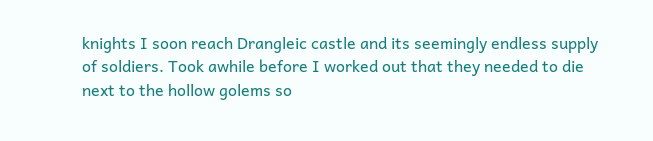knights I soon reach Drangleic castle and its seemingly endless supply of soldiers. Took awhile before I worked out that they needed to die next to the hollow golems so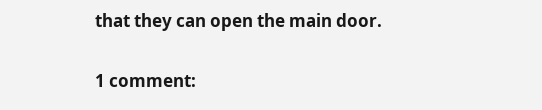that they can open the main door.

1 comment: